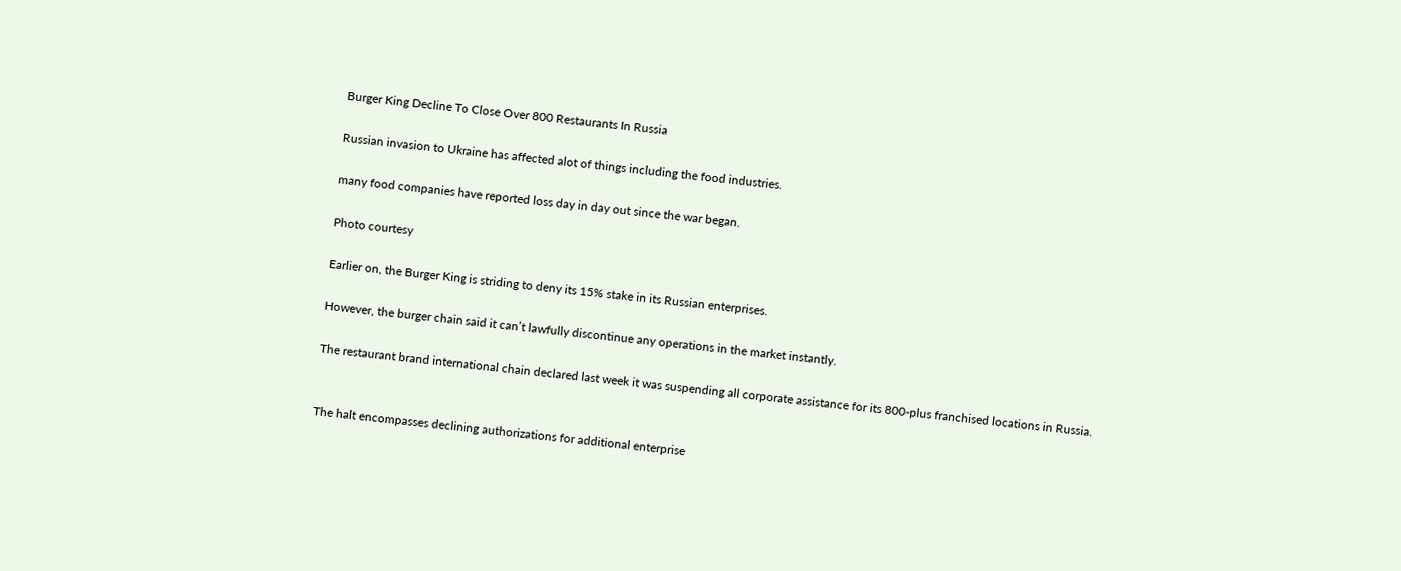Burger King Decline To Close Over 800 Restaurants In Russia

Russian invasion to Ukraine has affected alot of things including the food industries.

many food companies have reported loss day in day out since the war began.

Photo courtesy

Earlier on, the Burger King is striding to deny its 15% stake in its Russian enterprises.

However, the burger chain said it can’t lawfully discontinue any operations in the market instantly.

The restaurant brand international chain declared last week it was suspending all corporate assistance for its 800-plus franchised locations in Russia.


The halt encompasses declining authorizations for additional enterprise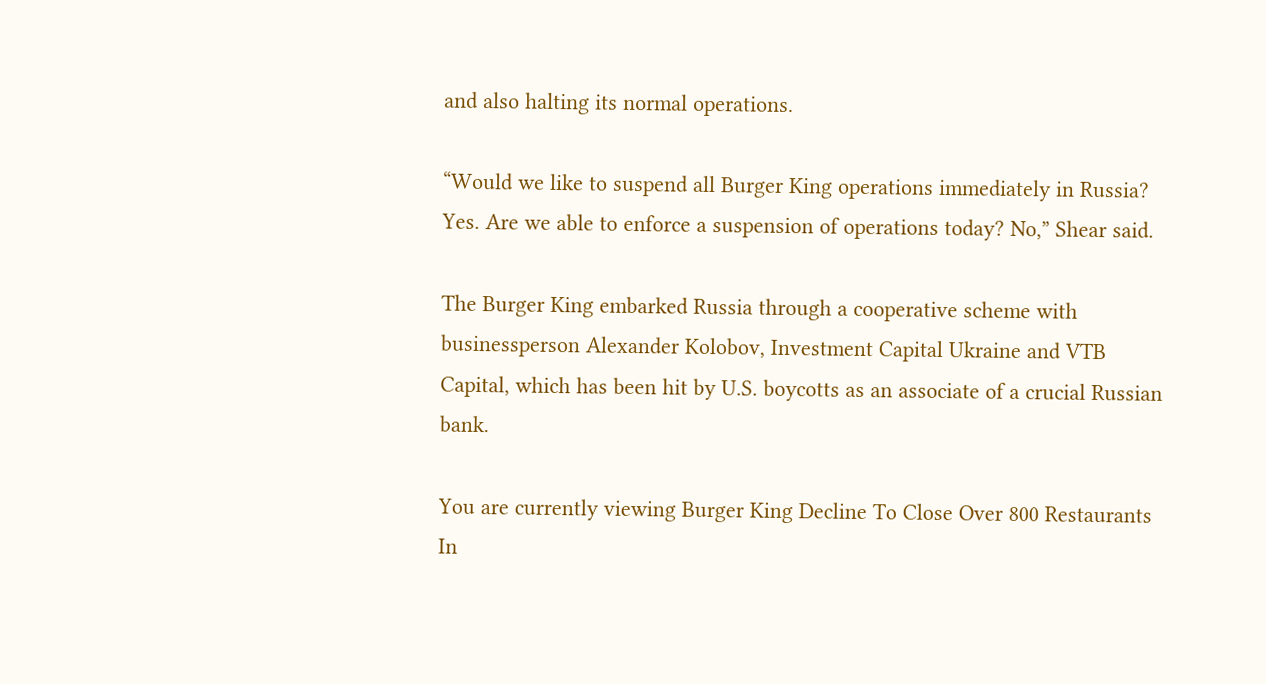and also halting its normal operations.

“Would we like to suspend all Burger King operations immediately in Russia? Yes. Are we able to enforce a suspension of operations today? No,” Shear said.

The Burger King embarked Russia through a cooperative scheme with businessperson Alexander Kolobov, Investment Capital Ukraine and VTB Capital, which has been hit by U.S. boycotts as an associate of a crucial Russian bank.

You are currently viewing Burger King Decline To Close Over 800 Restaurants In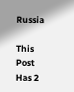Russia

This Post Has 2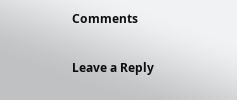Comments

Leave a Reply